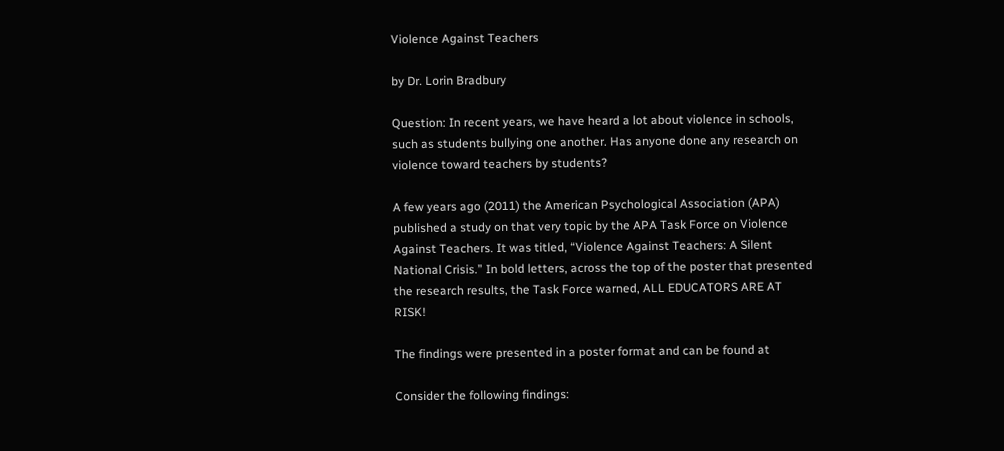Violence Against Teachers

by Dr. Lorin Bradbury

Question: In recent years, we have heard a lot about violence in schools, such as students bullying one another. Has anyone done any research on violence toward teachers by students?

A few years ago (2011) the American Psychological Association (APA) published a study on that very topic by the APA Task Force on Violence Against Teachers. It was titled, “Violence Against Teachers: A Silent National Crisis.” In bold letters, across the top of the poster that presented the research results, the Task Force warned, ALL EDUCATORS ARE AT RISK!

The findings were presented in a poster format and can be found at

Consider the following findings: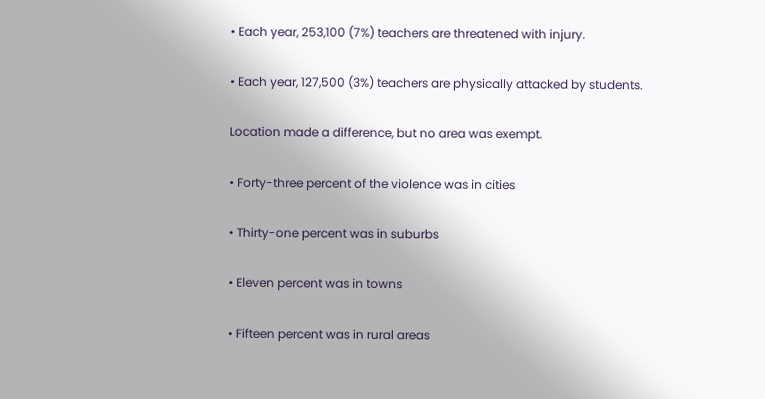• Each year, 253,100 (7%) teachers are threatened with injury.

• Each year, 127,500 (3%) teachers are physically attacked by students.

Location made a difference, but no area was exempt.

• Forty-three percent of the violence was in cities

• Thirty-one percent was in suburbs

• Eleven percent was in towns

• Fifteen percent was in rural areas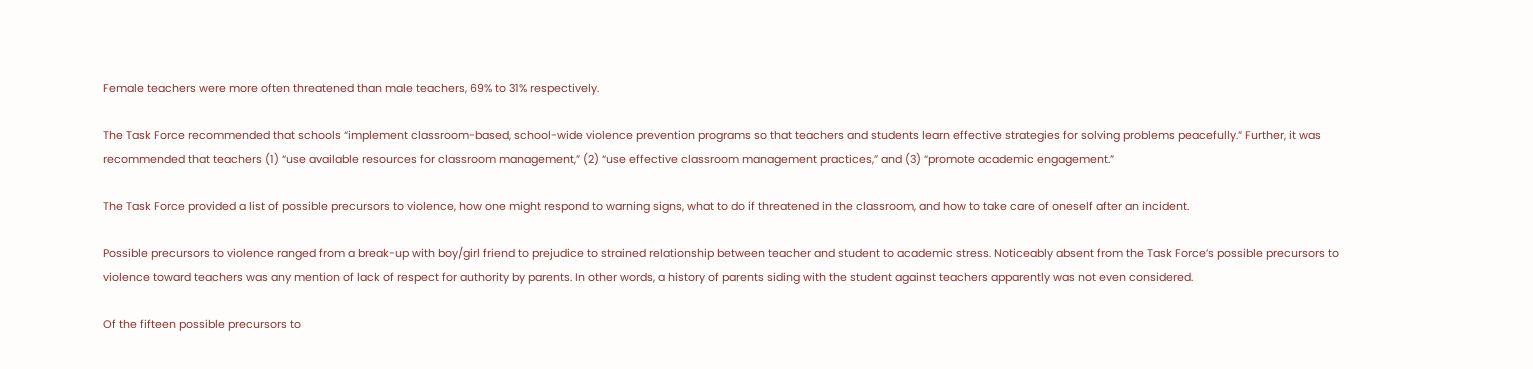Female teachers were more often threatened than male teachers, 69% to 31% respectively.

The Task Force recommended that schools “implement classroom-based, school-wide violence prevention programs so that teachers and students learn effective strategies for solving problems peacefully.” Further, it was recommended that teachers (1) “use available resources for classroom management,” (2) “use effective classroom management practices,” and (3) “promote academic engagement.”

The Task Force provided a list of possible precursors to violence, how one might respond to warning signs, what to do if threatened in the classroom, and how to take care of oneself after an incident.

Possible precursors to violence ranged from a break-up with boy/girl friend to prejudice to strained relationship between teacher and student to academic stress. Noticeably absent from the Task Force’s possible precursors to violence toward teachers was any mention of lack of respect for authority by parents. In other words, a history of parents siding with the student against teachers apparently was not even considered.

Of the fifteen possible precursors to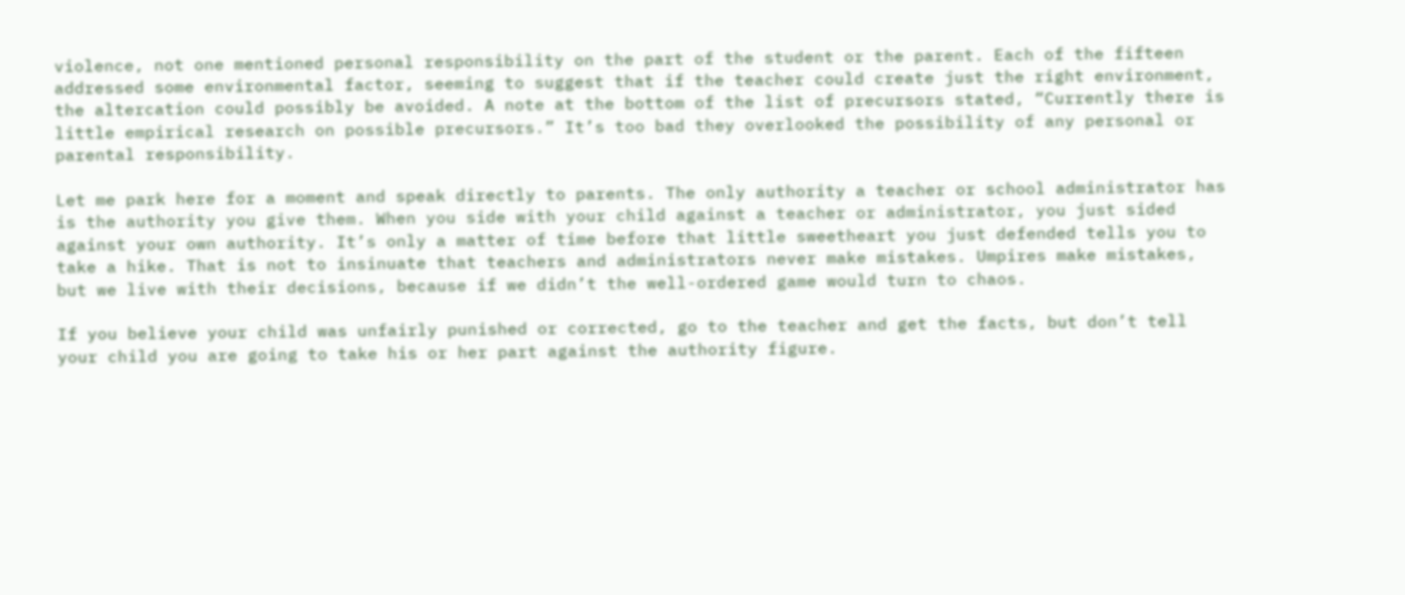violence, not one mentioned personal responsibility on the part of the student or the parent. Each of the fifteen addressed some environmental factor, seeming to suggest that if the teacher could create just the right environment, the altercation could possibly be avoided. A note at the bottom of the list of precursors stated, “Currently there is little empirical research on possible precursors.” It’s too bad they overlooked the possibility of any personal or parental responsibility.

Let me park here for a moment and speak directly to parents. The only authority a teacher or school administrator has is the authority you give them. When you side with your child against a teacher or administrator, you just sided against your own authority. It’s only a matter of time before that little sweetheart you just defended tells you to take a hike. That is not to insinuate that teachers and administrators never make mistakes. Umpires make mistakes, but we live with their decisions, because if we didn’t the well-ordered game would turn to chaos.

If you believe your child was unfairly punished or corrected, go to the teacher and get the facts, but don’t tell your child you are going to take his or her part against the authority figure.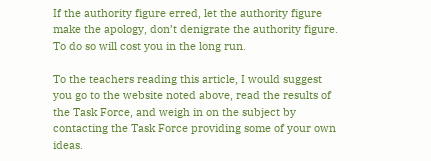If the authority figure erred, let the authority figure make the apology, don’t denigrate the authority figure. To do so will cost you in the long run.

To the teachers reading this article, I would suggest you go to the website noted above, read the results of the Task Force, and weigh in on the subject by contacting the Task Force providing some of your own ideas.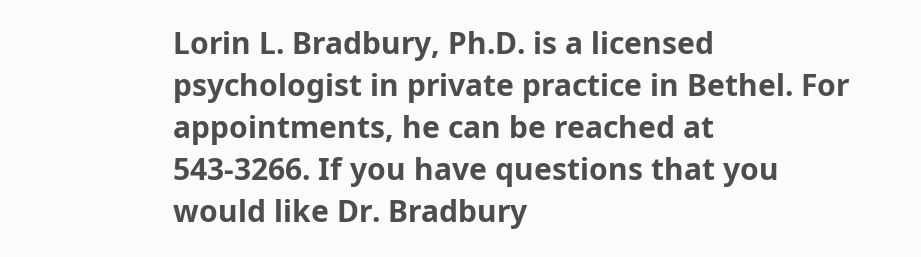Lorin L. Bradbury, Ph.D. is a licensed psychologist in private practice in Bethel. For appointments, he can be reached at 543-3266. If you have questions that you would like Dr. Bradbury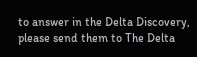to answer in the Delta Discovery, please send them to The Delta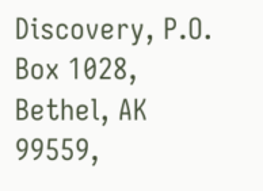Discovery, P.O. Box 1028, Bethel, AK 99559,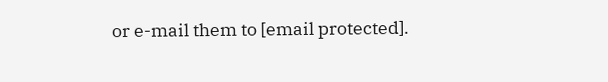or e-mail them to [email protected].